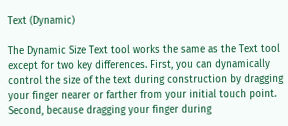Text (Dynamic)

The Dynamic Size Text tool works the same as the Text tool except for two key differences. First, you can dynamically control the size of the text during construction by dragging your finger nearer or farther from your initial touch point. Second, because dragging your finger during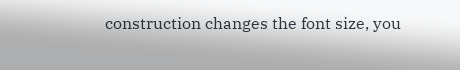construction changes the font size, you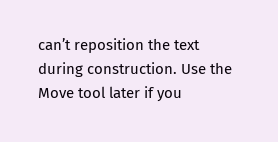can’t reposition the text during construction. Use the Move tool later if you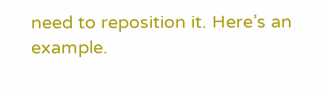need to reposition it. Here’s an example.